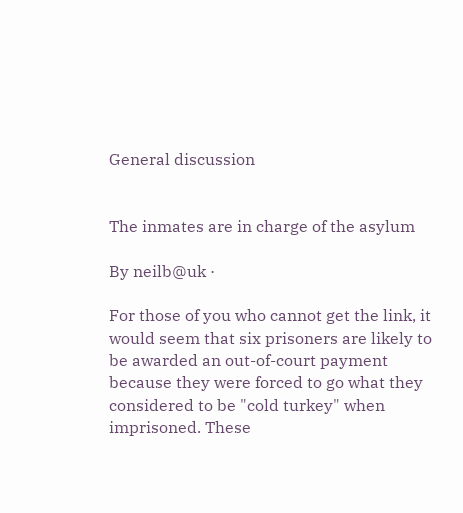General discussion


The inmates are in charge of the asylum

By neilb@uk ·

For those of you who cannot get the link, it would seem that six prisoners are likely to be awarded an out-of-court payment because they were forced to go what they considered to be "cold turkey" when imprisoned. These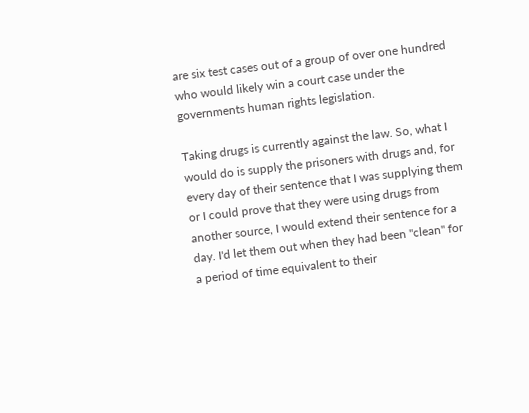are six test cases out of a group of over one hundred who would likely win a court case under the governments human rights legislation.

Taking drugs is currently against the law. So, what I would do is supply the prisoners with drugs and, for every day of their sentence that I was supplying them or I could prove that they were using drugs from another source, I would extend their sentence for a day. I'd let them out when they had been "clean" for a period of time equivalent to their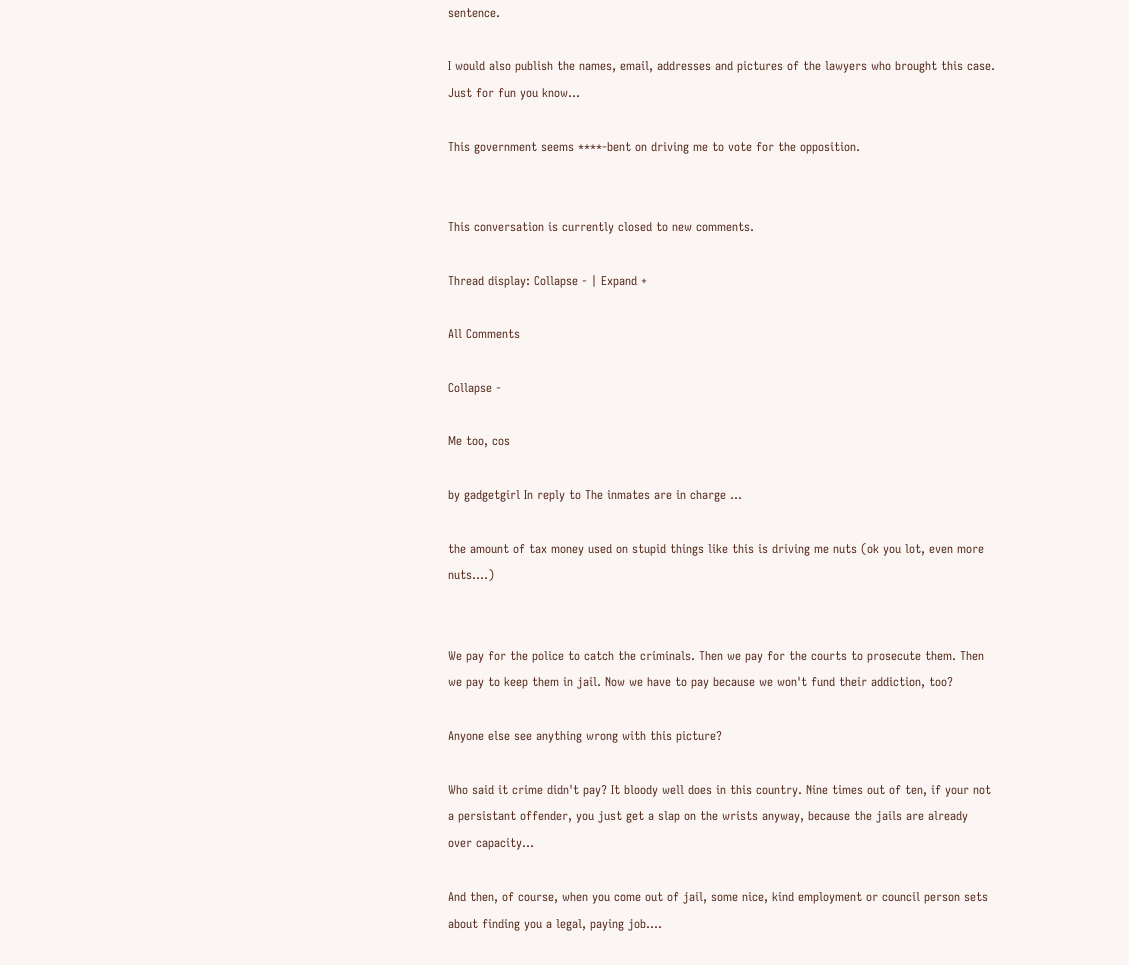sentence.

I would also publish the names, email, addresses and pictures of the lawyers who brought this case. Just for fun you know...

This government seems ****-bent on driving me to vote for the opposition.


This conversation is currently closed to new comments.

Thread display: Collapse - | Expand +

All Comments

Collapse -

Me too, cos

by gadgetgirl In reply to The inmates are in charge ...

the amount of tax money used on stupid things like this is driving me nuts (ok you lot, even more nuts....)


We pay for the police to catch the criminals. Then we pay for the courts to prosecute them. Then we pay to keep them in jail. Now we have to pay because we won't fund their addiction, too?

Anyone else see anything wrong with this picture?

Who said it crime didn't pay? It bloody well does in this country. Nine times out of ten, if your not a persistant offender, you just get a slap on the wrists anyway, because the jails are already over capacity...

And then, of course, when you come out of jail, some nice, kind employment or council person sets about finding you a legal, paying job....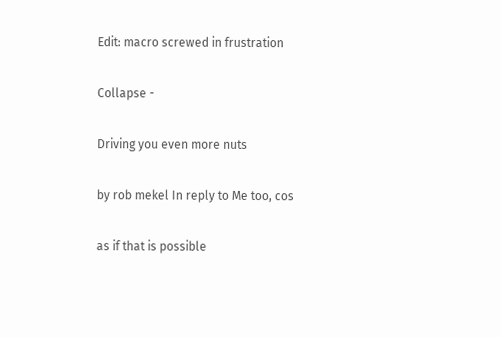Edit: macro screwed in frustration

Collapse -

Driving you even more nuts

by rob mekel In reply to Me too, cos

as if that is possible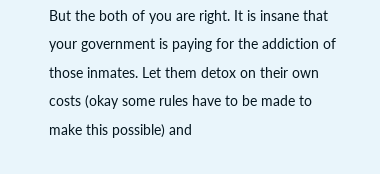But the both of you are right. It is insane that your government is paying for the addiction of those inmates. Let them detox on their own costs (okay some rules have to be made to make this possible) and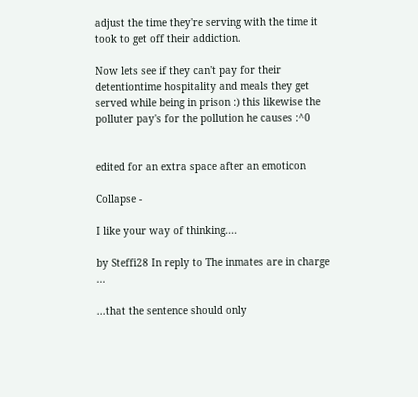adjust the time they're serving with the time it took to get off their addiction.

Now lets see if they can't pay for their detentiontime hospitality and meals they get served while being in prison :) this likewise the polluter pay's for the pollution he causes :^0


edited for an extra space after an emoticon

Collapse -

I like your way of thinking....

by Steffi28 In reply to The inmates are in charge ...

...that the sentence should only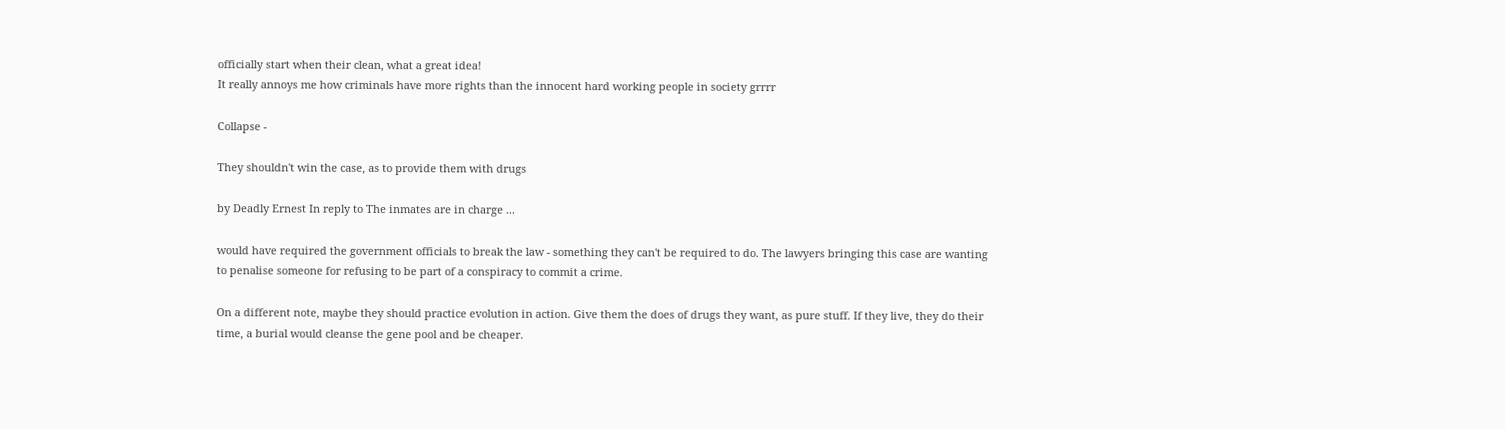officially start when their clean, what a great idea!
It really annoys me how criminals have more rights than the innocent hard working people in society grrrr

Collapse -

They shouldn't win the case, as to provide them with drugs

by Deadly Ernest In reply to The inmates are in charge ...

would have required the government officials to break the law - something they can't be required to do. The lawyers bringing this case are wanting to penalise someone for refusing to be part of a conspiracy to commit a crime.

On a different note, maybe they should practice evolution in action. Give them the does of drugs they want, as pure stuff. If they live, they do their time, a burial would cleanse the gene pool and be cheaper.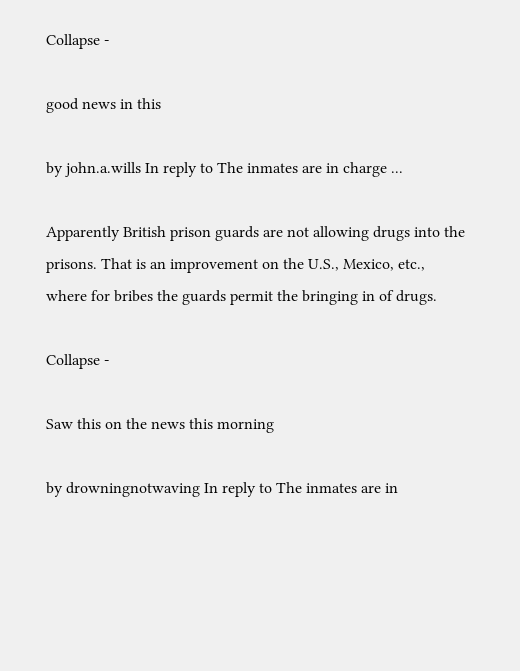Collapse -

good news in this

by john.a.wills In reply to The inmates are in charge ...

Apparently British prison guards are not allowing drugs into the prisons. That is an improvement on the U.S., Mexico, etc., where for bribes the guards permit the bringing in of drugs.

Collapse -

Saw this on the news this morning

by drowningnotwaving In reply to The inmates are in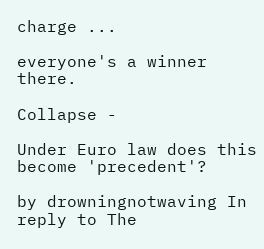charge ...

everyone's a winner there.

Collapse -

Under Euro law does this become 'precedent'?

by drowningnotwaving In reply to The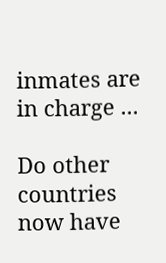inmates are in charge ...

Do other countries now have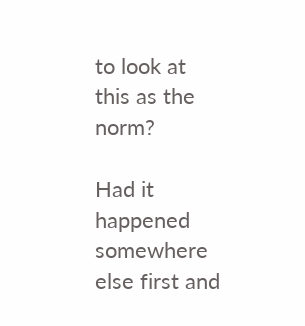to look at this as the norm?

Had it happened somewhere else first and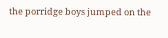the porridge boys jumped on the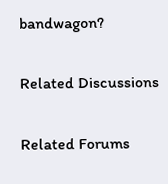bandwagon?

Related Discussions

Related Forums